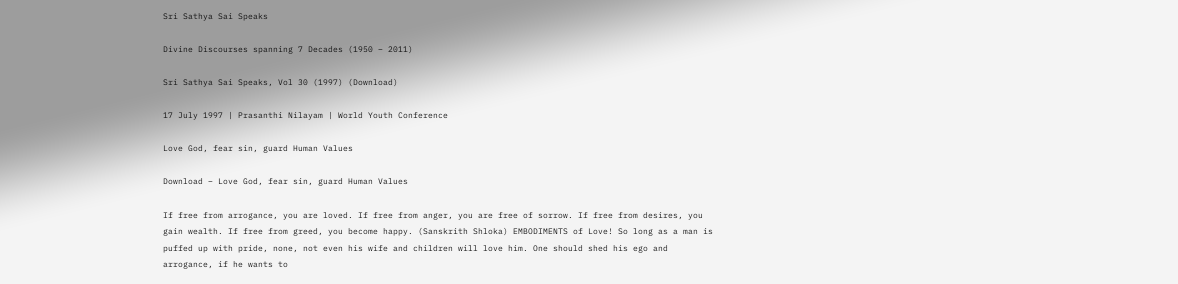Sri Sathya Sai Speaks

Divine Discourses spanning 7 Decades (1950 – 2011)

Sri Sathya Sai Speaks, Vol 30 (1997) (Download)

17 July 1997 | Prasanthi Nilayam | World Youth Conference

Love God, fear sin, guard Human Values

Download – Love God, fear sin, guard Human Values

If free from arrogance, you are loved. If free from anger, you are free of sorrow. If free from desires, you gain wealth. If free from greed, you become happy. (Sanskrith Shloka) EMBODIMENTS of Love! So long as a man is puffed up with pride, none, not even his wife and children will love him. One should shed his ego and arrogance, if he wants to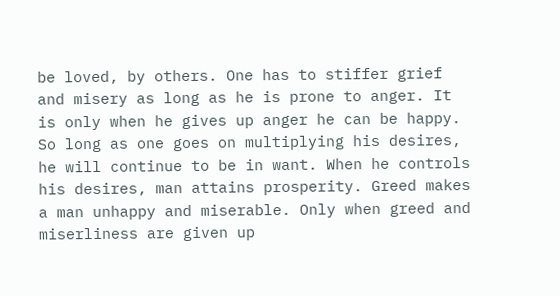be loved, by others. One has to stiffer grief and misery as long as he is prone to anger. It is only when he gives up anger he can be happy. So long as one goes on multiplying his desires, he will continue to be in want. When he controls his desires, man attains prosperity. Greed makes a man unhappy and miserable. Only when greed and miserliness are given up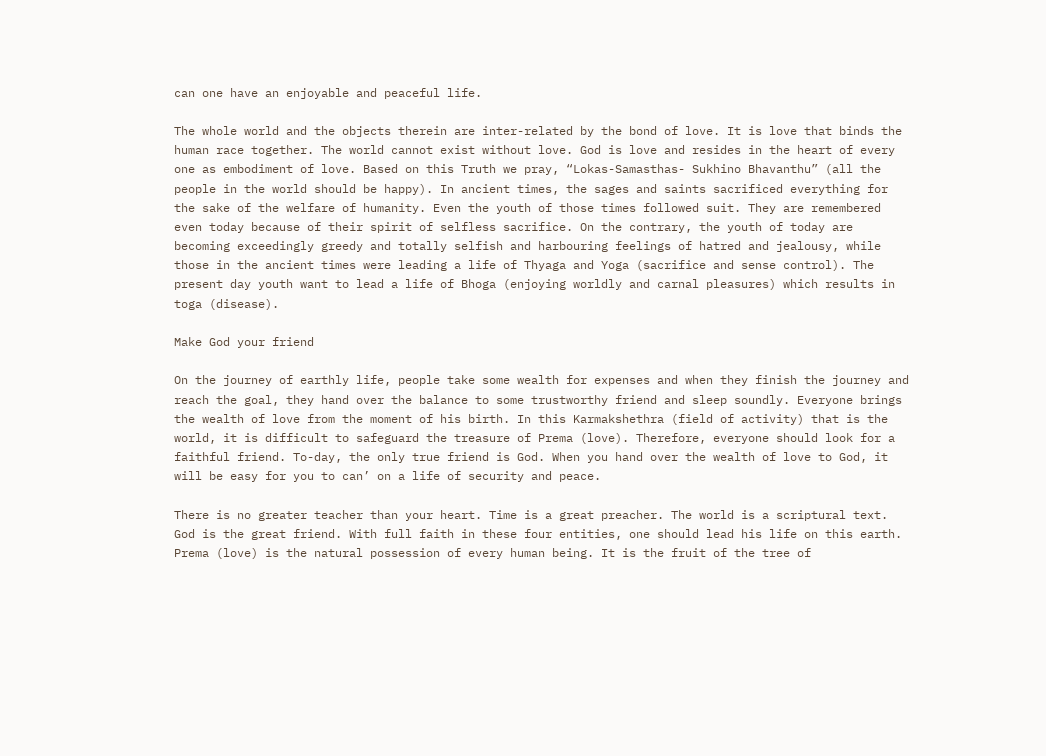can one have an enjoyable and peaceful life.

The whole world and the objects therein are inter-related by the bond of love. It is love that binds the human race together. The world cannot exist without love. God is love and resides in the heart of every one as embodiment of love. Based on this Truth we pray, “Lokas-Samasthas- Sukhino Bhavanthu” (all the people in the world should be happy). In ancient times, the sages and saints sacrificed everything for the sake of the welfare of humanity. Even the youth of those times followed suit. They are remembered even today because of their spirit of selfless sacrifice. On the contrary, the youth of today are becoming exceedingly greedy and totally selfish and harbouring feelings of hatred and jealousy, while those in the ancient times were leading a life of Thyaga and Yoga (sacrifice and sense control). The present day youth want to lead a life of Bhoga (enjoying worldly and carnal pleasures) which results in toga (disease).

Make God your friend

On the journey of earthly life, people take some wealth for expenses and when they finish the journey and reach the goal, they hand over the balance to some trustworthy friend and sleep soundly. Everyone brings the wealth of love from the moment of his birth. In this Karmakshethra (field of activity) that is the world, it is difficult to safeguard the treasure of Prema (love). Therefore, everyone should look for a faithful friend. To-day, the only true friend is God. When you hand over the wealth of love to God, it will be easy for you to can’ on a life of security and peace.

There is no greater teacher than your heart. Time is a great preacher. The world is a scriptural text. God is the great friend. With full faith in these four entities, one should lead his life on this earth. Prema (love) is the natural possession of every human being. It is the fruit of the tree of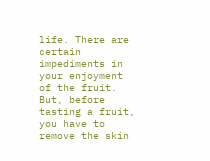life. There are certain impediments in your enjoyment of the fruit. But, before tasting a fruit, you have to remove the skin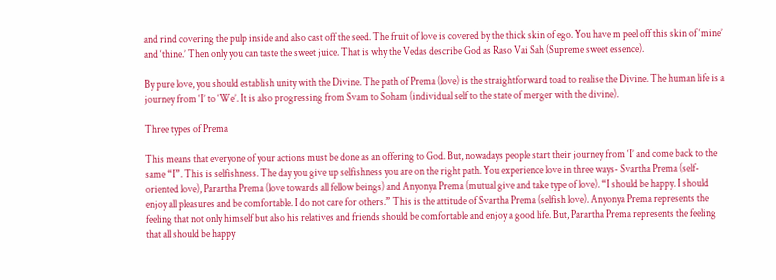and rind covering the pulp inside and also cast off the seed. The fruit of love is covered by the thick skin of ego. You have m peel off this skin of ‘mine’ and ‘thine.’ Then only you can taste the sweet juice. That is why the Vedas describe God as Raso Vai Sah (Supreme sweet essence).

By pure love, you should establish unity with the Divine. The path of Prema (love) is the straightforward toad to realise the Divine. The human life is a journey from ‘I’ to ‘We’. It is also progressing from Svam to Soham (individual self to the state of merger with the divine).

Three types of Prema

This means that everyone of your actions must be done as an offering to God. But, nowadays people start their journey from ‘I’ and come back to the same “I”. This is selfishness. The day you give up selfishness you are on the right path. You experience love in three ways- Svartha Prema (self-oriented love), Parartha Prema (love towards all fellow beings) and Anyonya Prema (mutual give and take type of love). “I should be happy. I should enjoy all pleasures and be comfortable. I do not care for others.” This is the attitude of Svartha Prema (selfish love). Anyonya Prema represents the feeling that not only himself but also his relatives and friends should be comfortable and enjoy a good life. But, Parartha Prema represents the feeling that all should be happy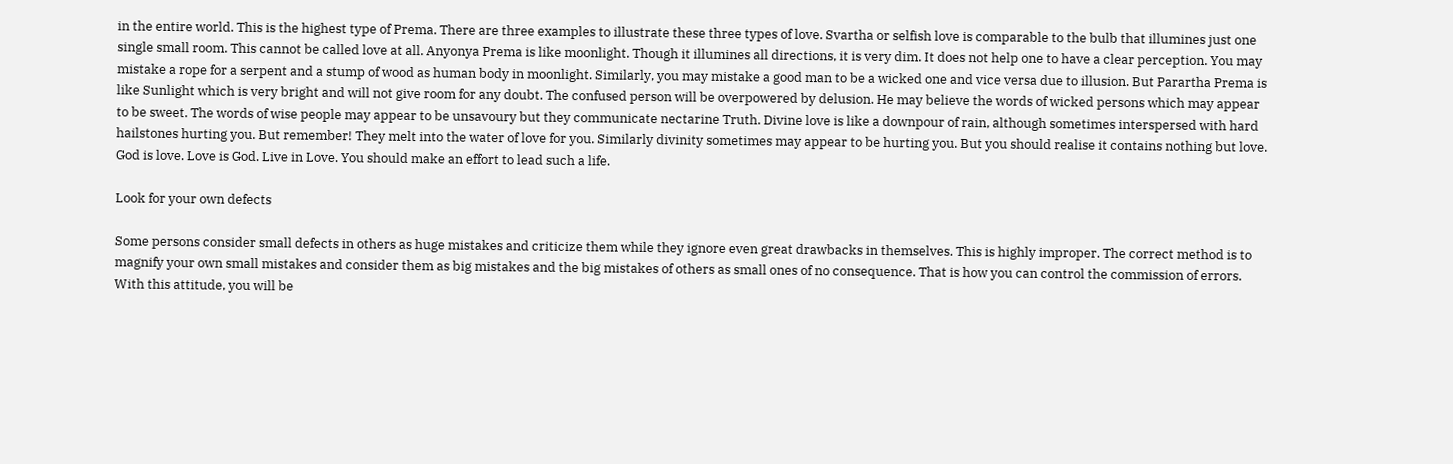in the entire world. This is the highest type of Prema. There are three examples to illustrate these three types of love. Svartha or selfish love is comparable to the bulb that illumines just one single small room. This cannot be called love at all. Anyonya Prema is like moonlight. Though it illumines all directions, it is very dim. It does not help one to have a clear perception. You may mistake a rope for a serpent and a stump of wood as human body in moonlight. Similarly, you may mistake a good man to be a wicked one and vice versa due to illusion. But Parartha Prema is like Sunlight which is very bright and will not give room for any doubt. The confused person will be overpowered by delusion. He may believe the words of wicked persons which may appear to be sweet. The words of wise people may appear to be unsavoury but they communicate nectarine Truth. Divine love is like a downpour of rain, although sometimes interspersed with hard hailstones hurting you. But remember! They melt into the water of love for you. Similarly divinity sometimes may appear to be hurting you. But you should realise it contains nothing but love. God is love. Love is God. Live in Love. You should make an effort to lead such a life.

Look for your own defects

Some persons consider small defects in others as huge mistakes and criticize them while they ignore even great drawbacks in themselves. This is highly improper. The correct method is to magnify your own small mistakes and consider them as big mistakes and the big mistakes of others as small ones of no consequence. That is how you can control the commission of errors. With this attitude, you will be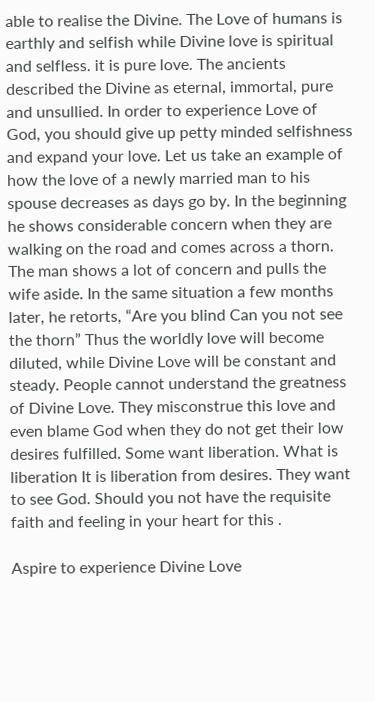able to realise the Divine. The Love of humans is earthly and selfish while Divine love is spiritual and selfless. it is pure love. The ancients described the Divine as eternal, immortal, pure and unsullied. In order to experience Love of God, you should give up petty minded selfishness and expand your love. Let us take an example of how the love of a newly married man to his spouse decreases as days go by. In the beginning he shows considerable concern when they are walking on the road and comes across a thorn. The man shows a lot of concern and pulls the wife aside. In the same situation a few months later, he retorts, “Are you blind Can you not see the thorn” Thus the worldly love will become diluted, while Divine Love will be constant and steady. People cannot understand the greatness of Divine Love. They misconstrue this love and even blame God when they do not get their low desires fulfilled. Some want liberation. What is liberation It is liberation from desires. They want to see God. Should you not have the requisite faith and feeling in your heart for this .

Aspire to experience Divine Love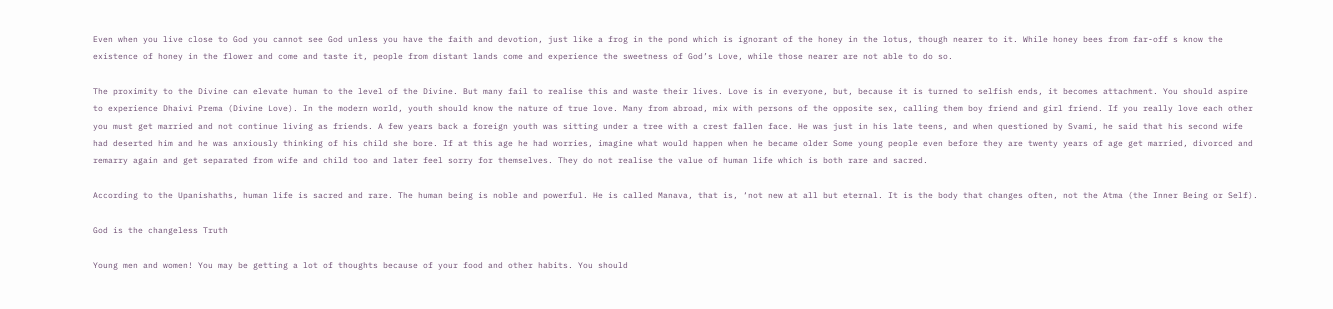Even when you live close to God you cannot see God unless you have the faith and devotion, just like a frog in the pond which is ignorant of the honey in the lotus, though nearer to it. While honey bees from far-off s know the existence of honey in the flower and come and taste it, people from distant lands come and experience the sweetness of God’s Love, while those nearer are not able to do so.

The proximity to the Divine can elevate human to the level of the Divine. But many fail to realise this and waste their lives. Love is in everyone, but, because it is turned to selfish ends, it becomes attachment. You should aspire to experience Dhaivi Prema (Divine Love). In the modern world, youth should know the nature of true love. Many from abroad, mix with persons of the opposite sex, calling them boy friend and girl friend. If you really love each other you must get married and not continue living as friends. A few years back a foreign youth was sitting under a tree with a crest fallen face. He was just in his late teens, and when questioned by Svami, he said that his second wife had deserted him and he was anxiously thinking of his child she bore. If at this age he had worries, imagine what would happen when he became older Some young people even before they are twenty years of age get married, divorced and remarry again and get separated from wife and child too and later feel sorry for themselves. They do not realise the value of human life which is both rare and sacred.

According to the Upanishaths, human life is sacred and rare. The human being is noble and powerful. He is called Manava, that is, ‘not new at all but eternal. It is the body that changes often, not the Atma (the Inner Being or Self).

God is the changeless Truth

Young men and women! You may be getting a lot of thoughts because of your food and other habits. You should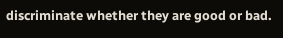discriminate whether they are good or bad.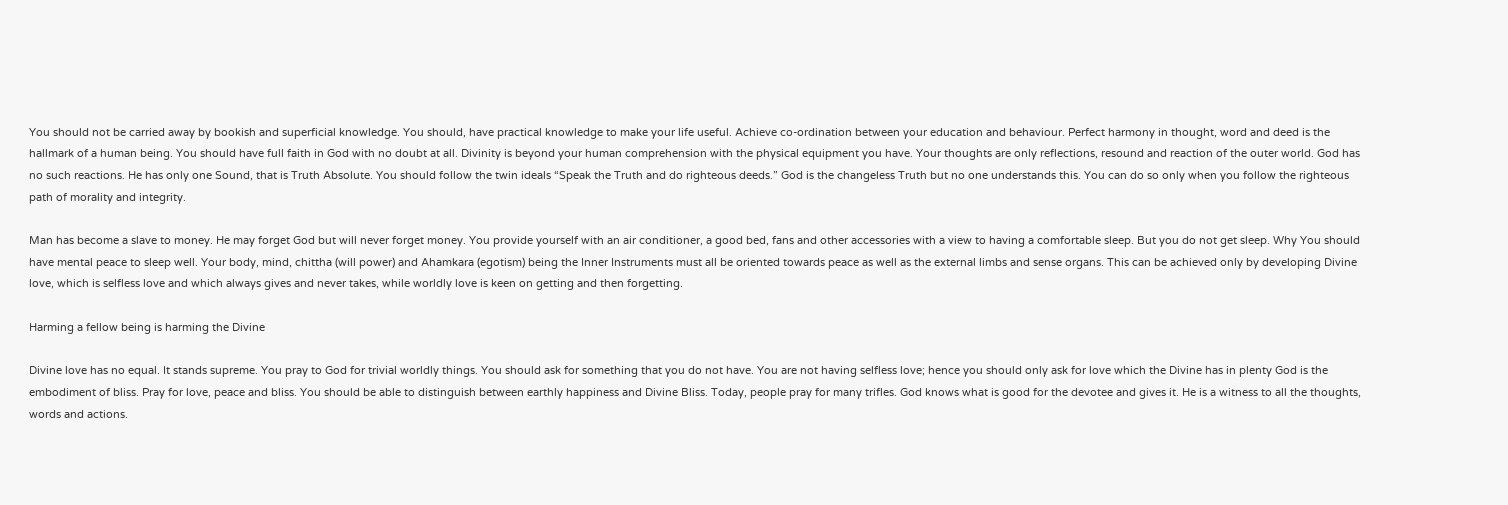You should not be carried away by bookish and superficial knowledge. You should, have practical knowledge to make your life useful. Achieve co-ordination between your education and behaviour. Perfect harmony in thought, word and deed is the hallmark of a human being. You should have full faith in God with no doubt at all. Divinity is beyond your human comprehension with the physical equipment you have. Your thoughts are only reflections, resound and reaction of the outer world. God has no such reactions. He has only one Sound, that is Truth Absolute. You should follow the twin ideals “Speak the Truth and do righteous deeds.” God is the changeless Truth but no one understands this. You can do so only when you follow the righteous path of morality and integrity.

Man has become a slave to money. He may forget God but will never forget money. You provide yourself with an air conditioner, a good bed, fans and other accessories with a view to having a comfortable sleep. But you do not get sleep. Why You should have mental peace to sleep well. Your body, mind, chittha (will power) and Ahamkara (egotism) being the Inner Instruments must all be oriented towards peace as well as the external limbs and sense organs. This can be achieved only by developing Divine love, which is selfless love and which always gives and never takes, while worldly love is keen on getting and then forgetting.

Harming a fellow being is harming the Divine

Divine love has no equal. It stands supreme. You pray to God for trivial worldly things. You should ask for something that you do not have. You are not having selfless love; hence you should only ask for love which the Divine has in plenty God is the embodiment of bliss. Pray for love, peace and bliss. You should be able to distinguish between earthly happiness and Divine Bliss. Today, people pray for many trifles. God knows what is good for the devotee and gives it. He is a witness to all the thoughts, words and actions.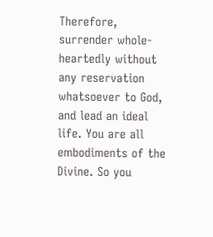Therefore, surrender whole-heartedly without any reservation whatsoever to God, and lead an ideal life. You are all embodiments of the Divine. So you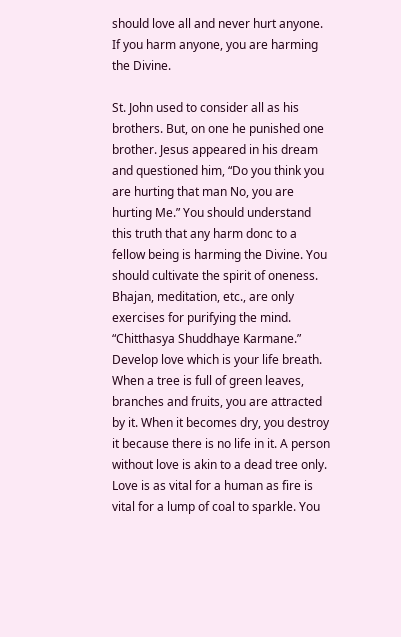should love all and never hurt anyone. If you harm anyone, you are harming the Divine.

St. John used to consider all as his brothers. But, on one he punished one brother. Jesus appeared in his dream and questioned him, “Do you think you are hurting that man No, you are hurting Me.” You should understand this truth that any harm donc to a fellow being is harming the Divine. You should cultivate the spirit of oneness. Bhajan, meditation, etc., are only exercises for purifying the mind. “Chitthasya Shuddhaye Karmane.” Develop love which is your life breath. When a tree is full of green leaves, branches and fruits, you are attracted by it. When it becomes dry, you destroy it because there is no life in it. A person without love is akin to a dead tree only. Love is as vital for a human as fire is vital for a lump of coal to sparkle. You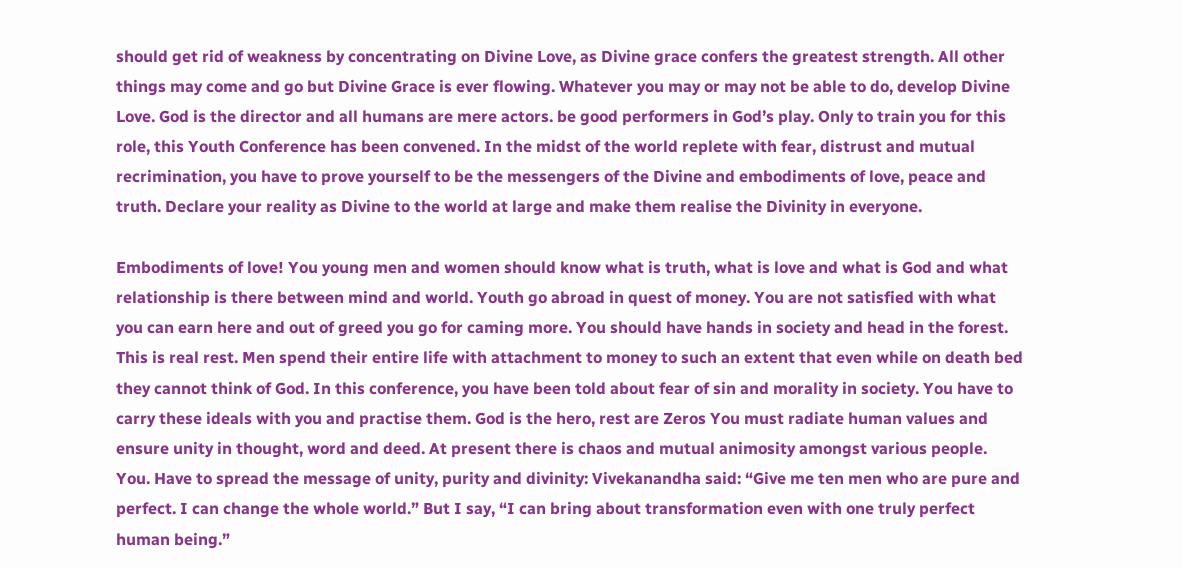should get rid of weakness by concentrating on Divine Love, as Divine grace confers the greatest strength. All other things may come and go but Divine Grace is ever flowing. Whatever you may or may not be able to do, develop Divine Love. God is the director and all humans are mere actors. be good performers in God’s play. Only to train you for this role, this Youth Conference has been convened. In the midst of the world replete with fear, distrust and mutual recrimination, you have to prove yourself to be the messengers of the Divine and embodiments of love, peace and truth. Declare your reality as Divine to the world at large and make them realise the Divinity in everyone.

Embodiments of love! You young men and women should know what is truth, what is love and what is God and what relationship is there between mind and world. Youth go abroad in quest of money. You are not satisfied with what you can earn here and out of greed you go for caming more. You should have hands in society and head in the forest. This is real rest. Men spend their entire life with attachment to money to such an extent that even while on death bed they cannot think of God. In this conference, you have been told about fear of sin and morality in society. You have to carry these ideals with you and practise them. God is the hero, rest are Zeros You must radiate human values and ensure unity in thought, word and deed. At present there is chaos and mutual animosity amongst various people. You. Have to spread the message of unity, purity and divinity: Vivekanandha said: “Give me ten men who are pure and perfect. I can change the whole world.” But I say, “I can bring about transformation even with one truly perfect human being.”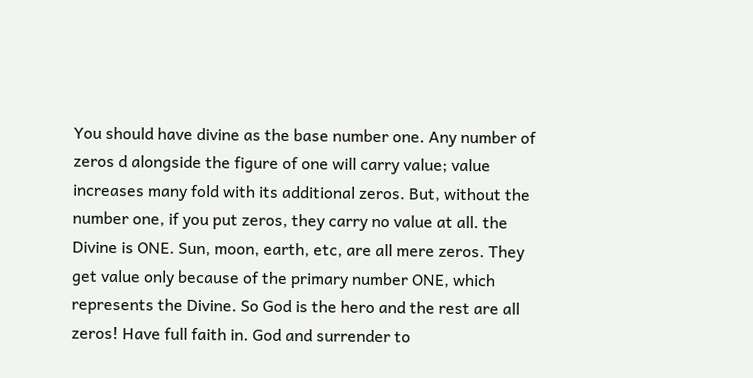You should have divine as the base number one. Any number of zeros d alongside the figure of one will carry value; value increases many fold with its additional zeros. But, without the number one, if you put zeros, they carry no value at all. the Divine is ONE. Sun, moon, earth, etc, are all mere zeros. They get value only because of the primary number ONE, which represents the Divine. So God is the hero and the rest are all zeros! Have full faith in. God and surrender to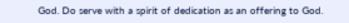God. Do serve with a spirit of dedication as an offering to God.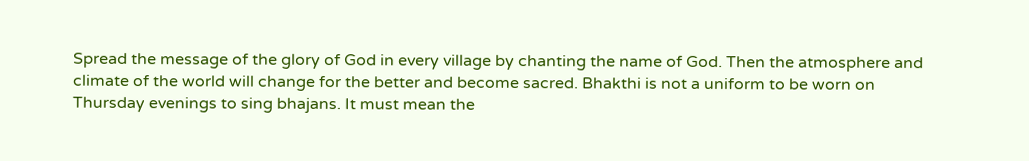Spread the message of the glory of God in every village by chanting the name of God. Then the atmosphere and climate of the world will change for the better and become sacred. Bhakthi is not a uniform to be worn on Thursday evenings to sing bhajans. It must mean the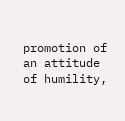promotion of an attitude of humility,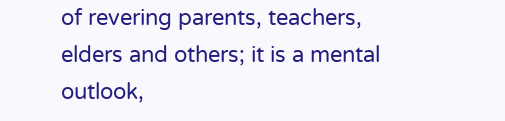of revering parents, teachers, elders and others; it is a mental outlook,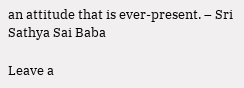an attitude that is ever-present. – Sri Sathya Sai Baba

Leave a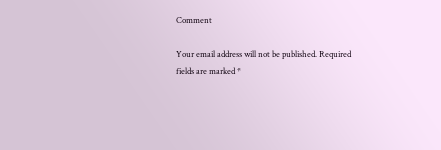Comment

Your email address will not be published. Required fields are marked *